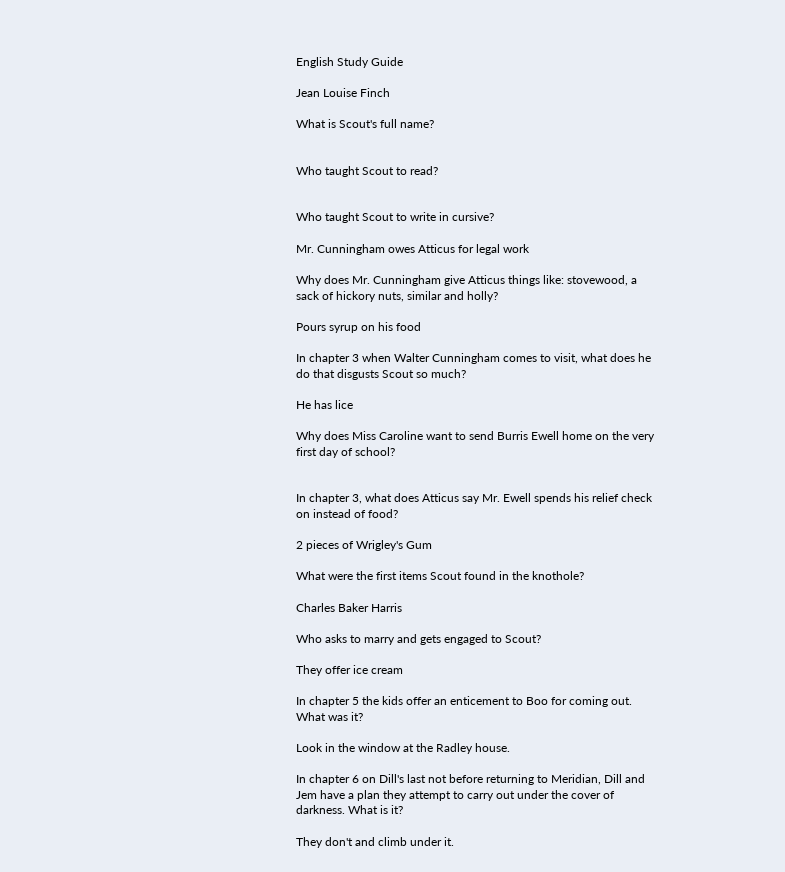English Study Guide

Jean Louise Finch

What is Scout's full name?


Who taught Scout to read?


Who taught Scout to write in cursive?

Mr. Cunningham owes Atticus for legal work

Why does Mr. Cunningham give Atticus things like: stovewood, a sack of hickory nuts, similar and holly?

Pours syrup on his food

In chapter 3 when Walter Cunningham comes to visit, what does he do that disgusts Scout so much?

He has lice

Why does Miss Caroline want to send Burris Ewell home on the very first day of school?


In chapter 3, what does Atticus say Mr. Ewell spends his relief check on instead of food?

2 pieces of Wrigley's Gum

What were the first items Scout found in the knothole?

Charles Baker Harris

Who asks to marry and gets engaged to Scout?

They offer ice cream

In chapter 5 the kids offer an enticement to Boo for coming out. What was it?

Look in the window at the Radley house.

In chapter 6 on Dill's last not before returning to Meridian, Dill and Jem have a plan they attempt to carry out under the cover of darkness. What is it?

They don't and climb under it.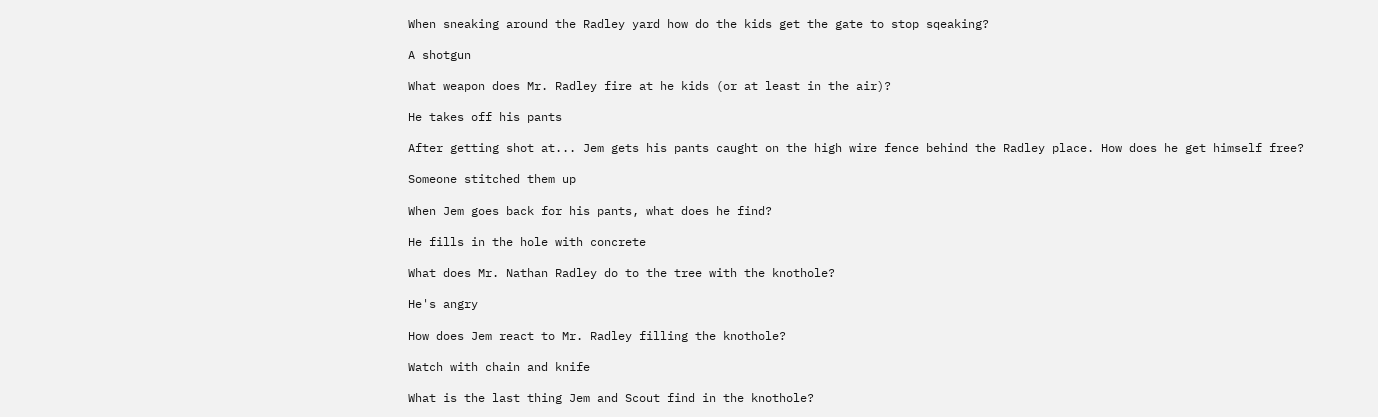When sneaking around the Radley yard how do the kids get the gate to stop sqeaking?

A shotgun

What weapon does Mr. Radley fire at he kids (or at least in the air)?

He takes off his pants

After getting shot at... Jem gets his pants caught on the high wire fence behind the Radley place. How does he get himself free?

Someone stitched them up

When Jem goes back for his pants, what does he find?

He fills in the hole with concrete

What does Mr. Nathan Radley do to the tree with the knothole?

He's angry

How does Jem react to Mr. Radley filling the knothole?

Watch with chain and knife

What is the last thing Jem and Scout find in the knothole?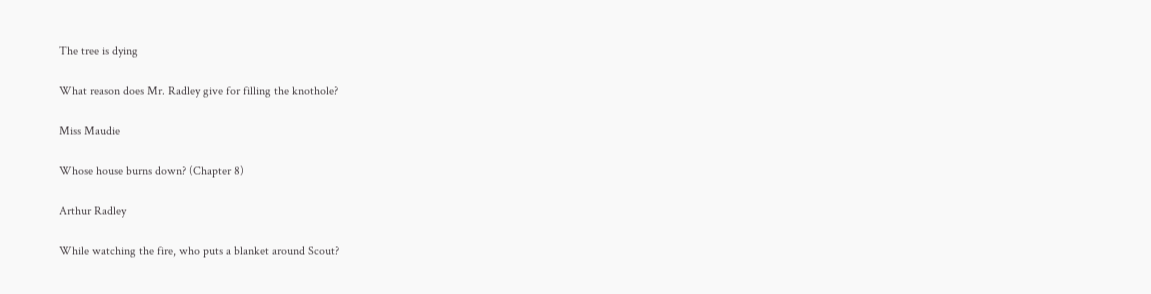The tree is dying

What reason does Mr. Radley give for filling the knothole?

Miss Maudie

Whose house burns down? (Chapter 8)

Arthur Radley

While watching the fire, who puts a blanket around Scout?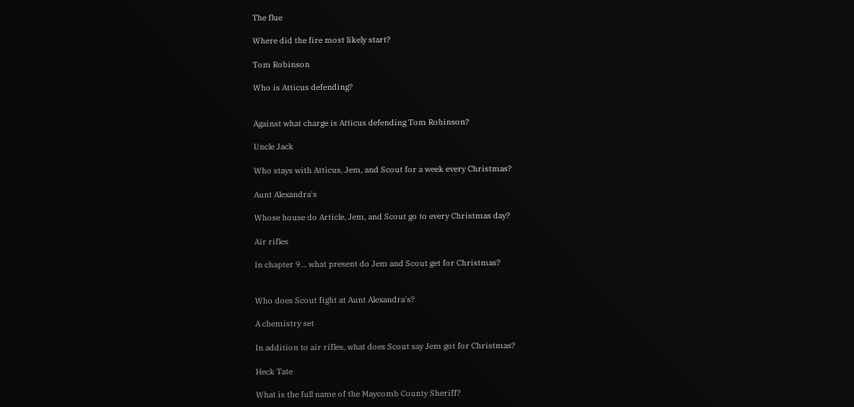The flue

Where did the fire most likely start?

Tom Robinson

Who is Atticus defending?


Against what charge is Atticus defending Tom Robinson?

Uncle Jack

Who stays with Atticus, Jem, and Scout for a week every Christmas?

Aunt Alexandra's

Whose house do Article, Jem, and Scout go to every Christmas day?

Air rifles

In chapter 9... what present do Jem and Scout get for Christmas?


Who does Scout fight at Aunt Alexandra's?

A chemistry set

In addition to air rifles, what does Scout say Jem got for Christmas?

Heck Tate

What is the full name of the Maycomb County Sheriff?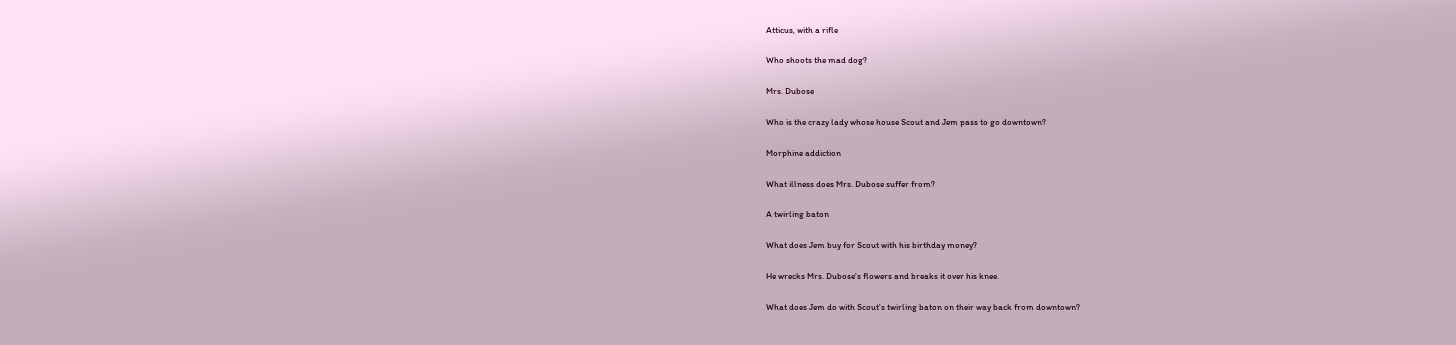Atticus, with a rifle

Who shoots the mad dog?

Mrs. Dubose

Who is the crazy lady whose house Scout and Jem pass to go downtown?

Morphine addiction

What illness does Mrs. Dubose suffer from?

A twirling baton

What does Jem buy for Scout with his birthday money?

He wrecks Mrs. Dubose's flowers and breaks it over his knee.

What does Jem do with Scout's twirling baton on their way back from downtown?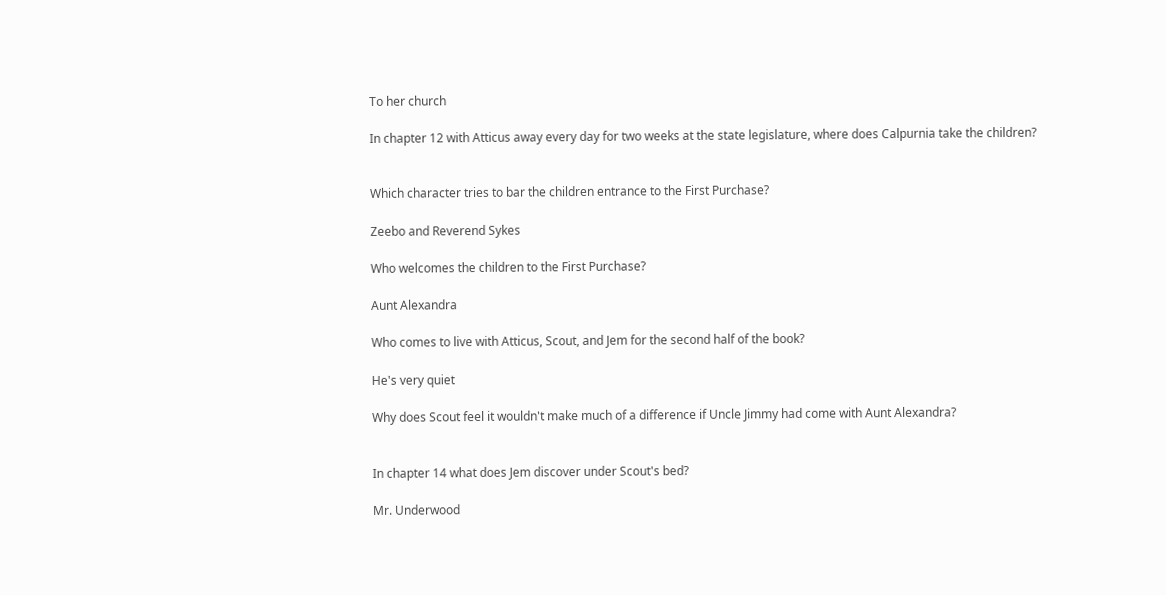To her church

In chapter 12 with Atticus away every day for two weeks at the state legislature, where does Calpurnia take the children?


Which character tries to bar the children entrance to the First Purchase?

Zeebo and Reverend Sykes

Who welcomes the children to the First Purchase?

Aunt Alexandra

Who comes to live with Atticus, Scout, and Jem for the second half of the book?

He's very quiet

Why does Scout feel it wouldn't make much of a difference if Uncle Jimmy had come with Aunt Alexandra?


In chapter 14 what does Jem discover under Scout's bed?

Mr. Underwood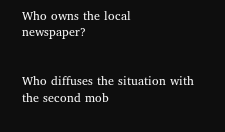Who owns the local newspaper?


Who diffuses the situation with the second mob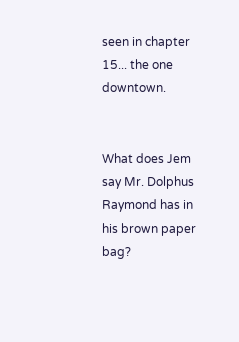seen in chapter 15... the one downtown.


What does Jem say Mr. Dolphus Raymond has in his brown paper bag?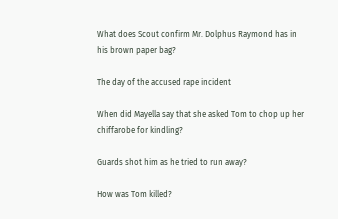What does Scout confirm Mr. Dolphus Raymond has in his brown paper bag?

The day of the accused rape incident

When did Mayella say that she asked Tom to chop up her chiffarobe for kindling?

Guards shot him as he tried to run away?

How was Tom killed?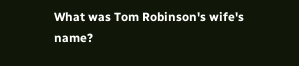What was Tom Robinson's wife's name?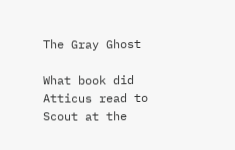The Gray Ghost

What book did Atticus read to Scout at the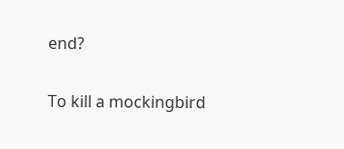end?


To kill a mockingbird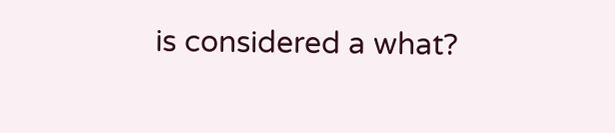is considered a what?